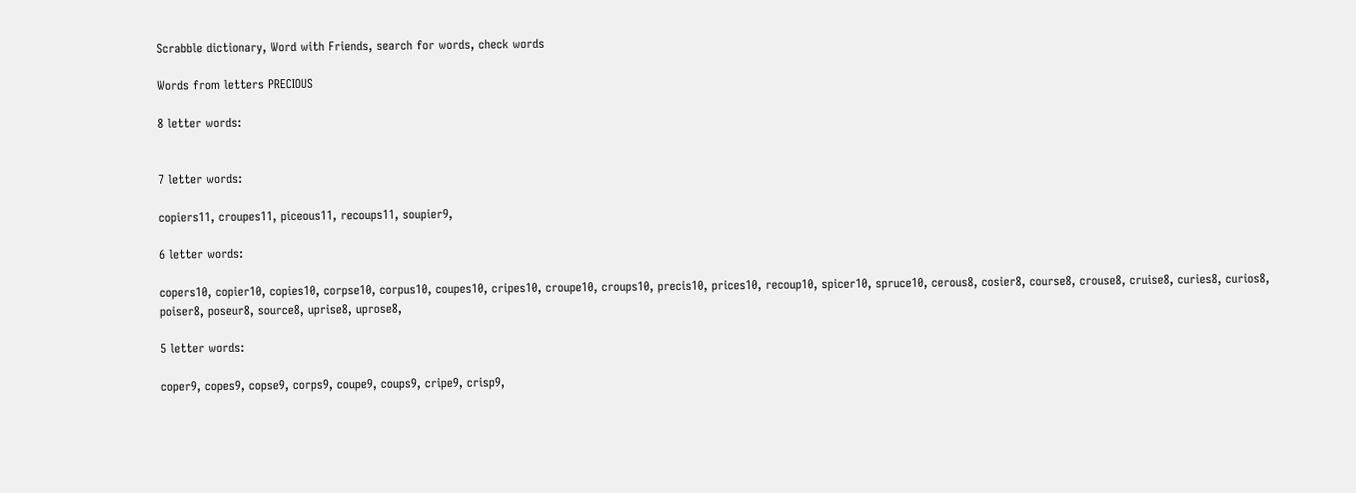Scrabble dictionary, Word with Friends, search for words, check words

Words from letters PRECIOUS

8 letter words:


7 letter words:

copiers11, croupes11, piceous11, recoups11, soupier9,

6 letter words:

copers10, copier10, copies10, corpse10, corpus10, coupes10, cripes10, croupe10, croups10, precis10, prices10, recoup10, spicer10, spruce10, cerous8, cosier8, course8, crouse8, cruise8, curies8, curios8, poiser8, poseur8, source8, uprise8, uprose8,

5 letter words:

coper9, copes9, copse9, corps9, coupe9, coups9, cripe9, crisp9,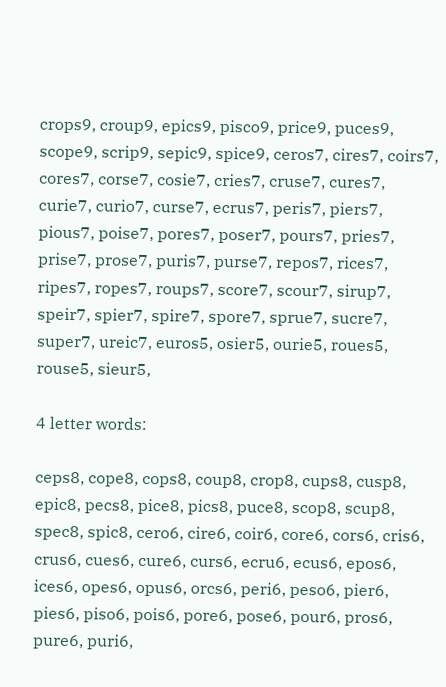crops9, croup9, epics9, pisco9, price9, puces9, scope9, scrip9, sepic9, spice9, ceros7, cires7, coirs7, cores7, corse7, cosie7, cries7, cruse7, cures7, curie7, curio7, curse7, ecrus7, peris7, piers7, pious7, poise7, pores7, poser7, pours7, pries7, prise7, prose7, puris7, purse7, repos7, rices7, ripes7, ropes7, roups7, score7, scour7, sirup7, speir7, spier7, spire7, spore7, sprue7, sucre7, super7, ureic7, euros5, osier5, ourie5, roues5, rouse5, sieur5,

4 letter words:

ceps8, cope8, cops8, coup8, crop8, cups8, cusp8, epic8, pecs8, pice8, pics8, puce8, scop8, scup8, spec8, spic8, cero6, cire6, coir6, core6, cors6, cris6, crus6, cues6, cure6, curs6, ecru6, ecus6, epos6, ices6, opes6, opus6, orcs6, peri6, peso6, pier6, pies6, piso6, pois6, pore6, pose6, pour6, pros6, pure6, puri6,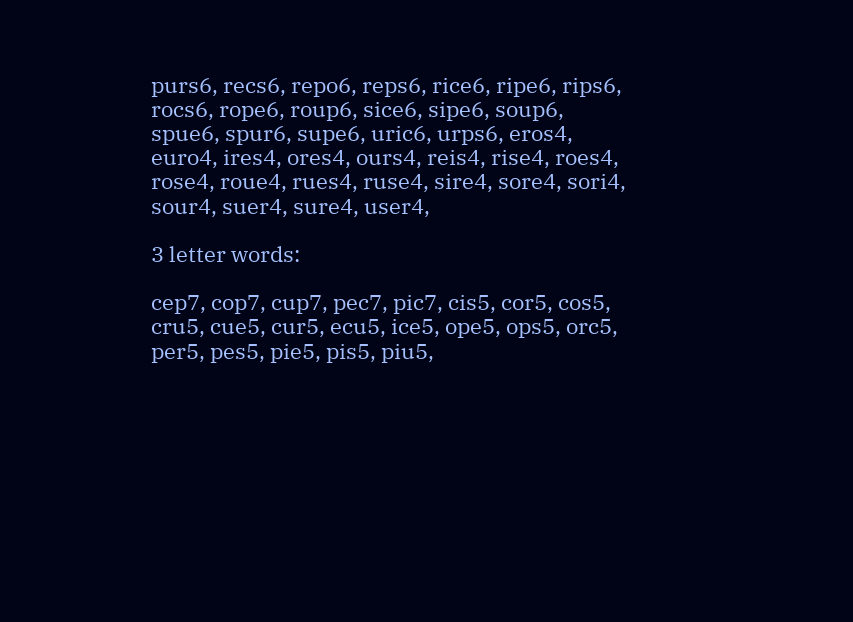purs6, recs6, repo6, reps6, rice6, ripe6, rips6, rocs6, rope6, roup6, sice6, sipe6, soup6, spue6, spur6, supe6, uric6, urps6, eros4, euro4, ires4, ores4, ours4, reis4, rise4, roes4, rose4, roue4, rues4, ruse4, sire4, sore4, sori4, sour4, suer4, sure4, user4,

3 letter words:

cep7, cop7, cup7, pec7, pic7, cis5, cor5, cos5, cru5, cue5, cur5, ecu5, ice5, ope5, ops5, orc5, per5, pes5, pie5, pis5, piu5,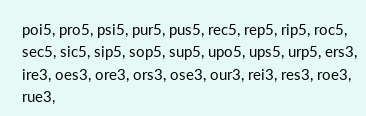poi5, pro5, psi5, pur5, pus5, rec5, rep5, rip5, roc5, sec5, sic5, sip5, sop5, sup5, upo5, ups5, urp5, ers3, ire3, oes3, ore3, ors3, ose3, our3, rei3, res3, roe3, rue3,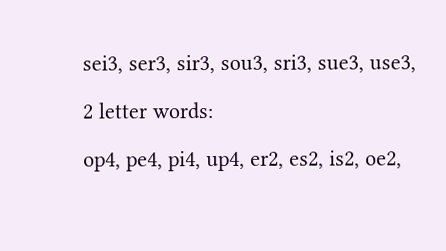sei3, ser3, sir3, sou3, sri3, sue3, use3,

2 letter words:

op4, pe4, pi4, up4, er2, es2, is2, oe2,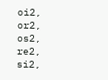oi2, or2, os2, re2, si2,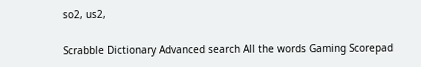so2, us2,

Scrabble Dictionary Advanced search All the words Gaming Scorepad